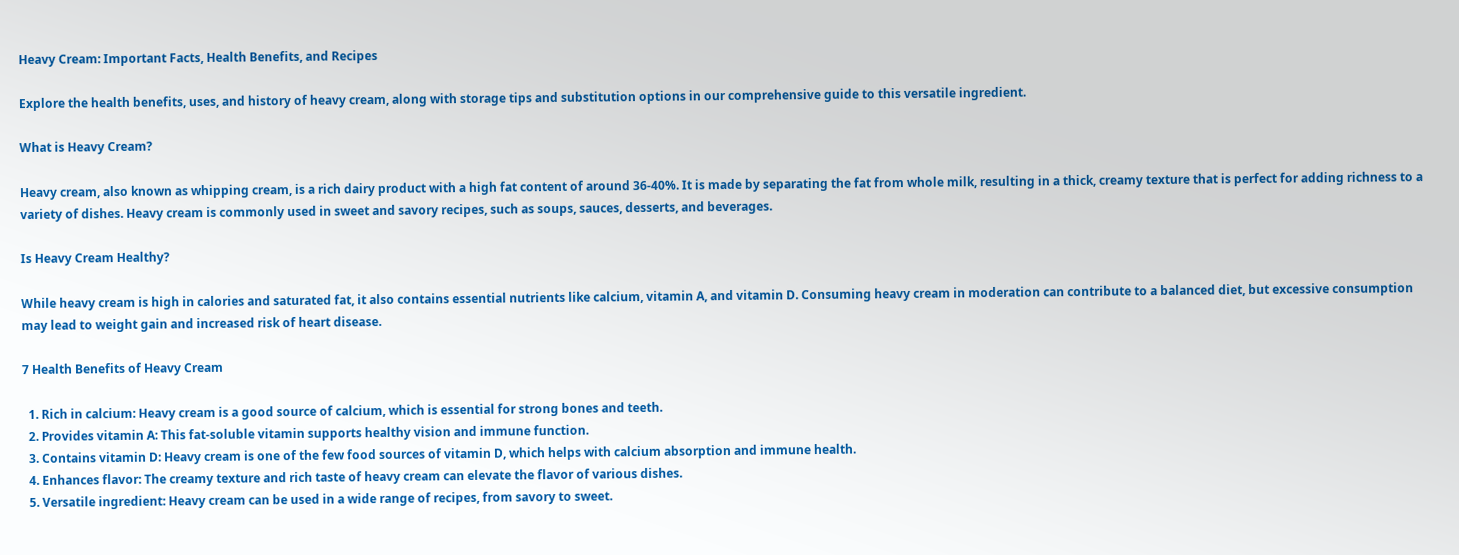Heavy Cream: Important Facts, Health Benefits, and Recipes

Explore the health benefits, uses, and history of heavy cream, along with storage tips and substitution options in our comprehensive guide to this versatile ingredient.

What is Heavy Cream?

Heavy cream, also known as whipping cream, is a rich dairy product with a high fat content of around 36-40%. It is made by separating the fat from whole milk, resulting in a thick, creamy texture that is perfect for adding richness to a variety of dishes. Heavy cream is commonly used in sweet and savory recipes, such as soups, sauces, desserts, and beverages.

Is Heavy Cream Healthy?

While heavy cream is high in calories and saturated fat, it also contains essential nutrients like calcium, vitamin A, and vitamin D. Consuming heavy cream in moderation can contribute to a balanced diet, but excessive consumption may lead to weight gain and increased risk of heart disease.

7 Health Benefits of Heavy Cream

  1. Rich in calcium: Heavy cream is a good source of calcium, which is essential for strong bones and teeth.
  2. Provides vitamin A: This fat-soluble vitamin supports healthy vision and immune function.
  3. Contains vitamin D: Heavy cream is one of the few food sources of vitamin D, which helps with calcium absorption and immune health.
  4. Enhances flavor: The creamy texture and rich taste of heavy cream can elevate the flavor of various dishes.
  5. Versatile ingredient: Heavy cream can be used in a wide range of recipes, from savory to sweet.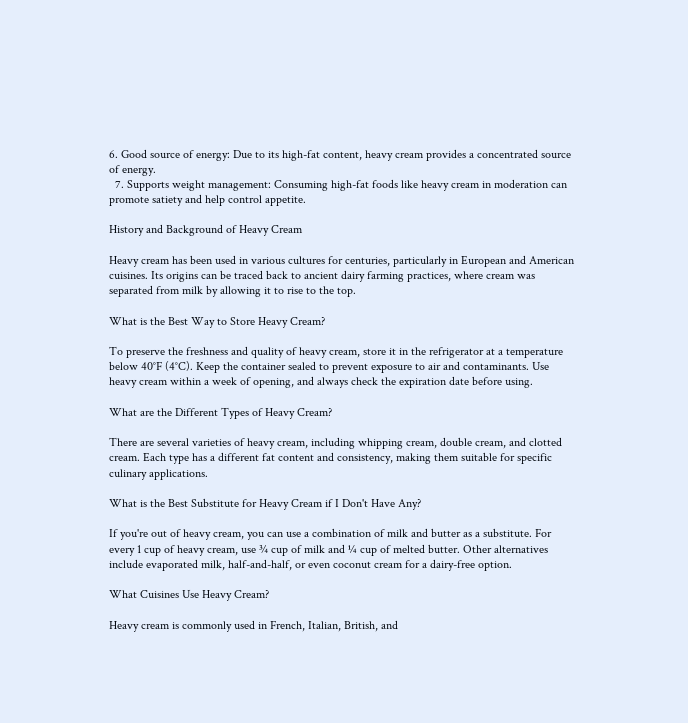6. Good source of energy: Due to its high-fat content, heavy cream provides a concentrated source of energy.
  7. Supports weight management: Consuming high-fat foods like heavy cream in moderation can promote satiety and help control appetite.

History and Background of Heavy Cream

Heavy cream has been used in various cultures for centuries, particularly in European and American cuisines. Its origins can be traced back to ancient dairy farming practices, where cream was separated from milk by allowing it to rise to the top.

What is the Best Way to Store Heavy Cream?

To preserve the freshness and quality of heavy cream, store it in the refrigerator at a temperature below 40°F (4°C). Keep the container sealed to prevent exposure to air and contaminants. Use heavy cream within a week of opening, and always check the expiration date before using.

What are the Different Types of Heavy Cream?

There are several varieties of heavy cream, including whipping cream, double cream, and clotted cream. Each type has a different fat content and consistency, making them suitable for specific culinary applications.

What is the Best Substitute for Heavy Cream if I Don't Have Any?

If you're out of heavy cream, you can use a combination of milk and butter as a substitute. For every 1 cup of heavy cream, use ¾ cup of milk and ¼ cup of melted butter. Other alternatives include evaporated milk, half-and-half, or even coconut cream for a dairy-free option.

What Cuisines Use Heavy Cream?

Heavy cream is commonly used in French, Italian, British, and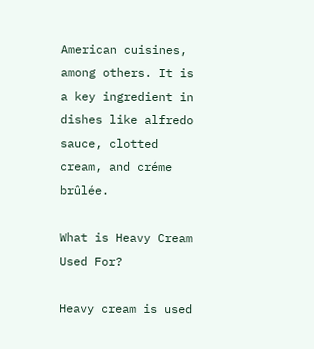American cuisines, among others. It is a key ingredient in dishes like alfredo sauce, clotted cream, and créme brûlée.

What is Heavy Cream Used For?

Heavy cream is used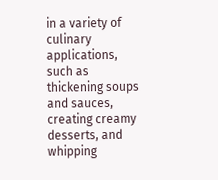in a variety of culinary applications, such as thickening soups and sauces, creating creamy desserts, and whipping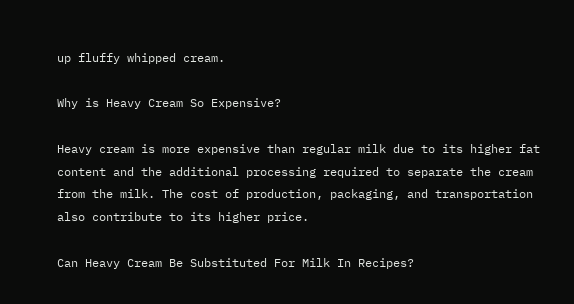up fluffy whipped cream.

Why is Heavy Cream So Expensive?

Heavy cream is more expensive than regular milk due to its higher fat content and the additional processing required to separate the cream from the milk. The cost of production, packaging, and transportation also contribute to its higher price.

Can Heavy Cream Be Substituted For Milk In Recipes?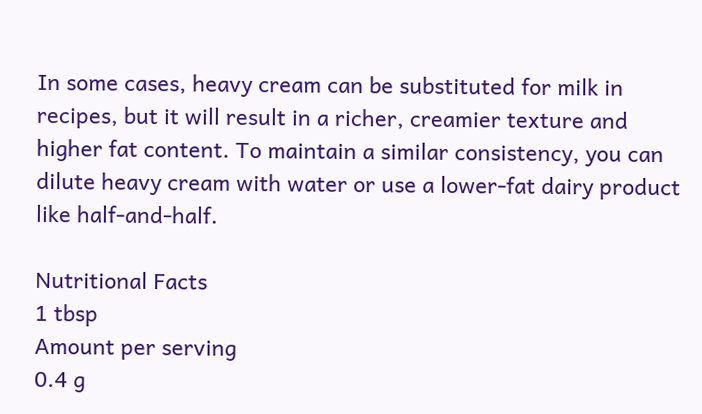In some cases, heavy cream can be substituted for milk in recipes, but it will result in a richer, creamier texture and higher fat content. To maintain a similar consistency, you can dilute heavy cream with water or use a lower-fat dairy product like half-and-half.

Nutritional Facts
1 tbsp
Amount per serving
0.4 g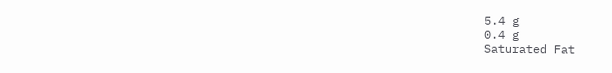5.4 g
0.4 g
Saturated Fat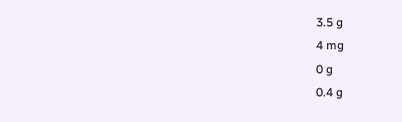3.5 g
4 mg
0 g
0.4 g